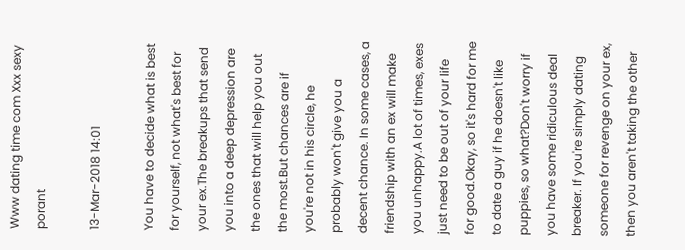Www dating time com Xxx sexy porant

13-Mar-2018 14:01

You have to decide what is best for yourself, not what's best for your ex.The breakups that send you into a deep depression are the ones that will help you out the most.But chances are if you're not in his circle, he probably won't give you a decent chance. In some cases, a friendship with an ex will make you unhappy.A lot of times, exes just need to be out of your life for good.Okay, so it's hard for me to date a guy if he doesn't like puppies, so what?Don't worry if you have some ridiculous deal breaker. If you're simply dating someone for revenge on your ex, then you aren't taking the other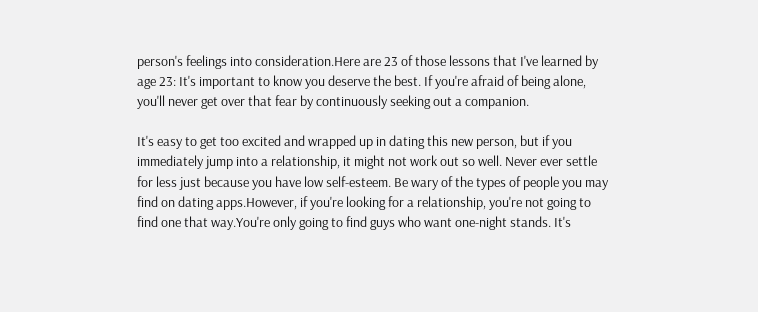person's feelings into consideration.Here are 23 of those lessons that I've learned by age 23: It's important to know you deserve the best. If you're afraid of being alone, you'll never get over that fear by continuously seeking out a companion.

It's easy to get too excited and wrapped up in dating this new person, but if you immediately jump into a relationship, it might not work out so well. Never ever settle for less just because you have low self-esteem. Be wary of the types of people you may find on dating apps.However, if you're looking for a relationship, you're not going to find one that way.You're only going to find guys who want one-night stands. It's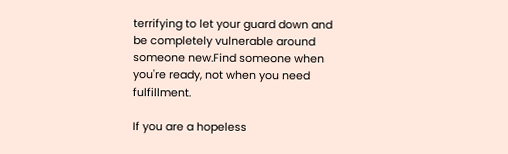terrifying to let your guard down and be completely vulnerable around someone new.Find someone when you're ready, not when you need fulfillment.

If you are a hopeless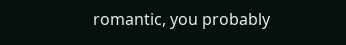romantic, you probably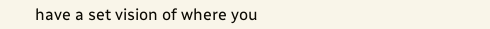have a set vision of where you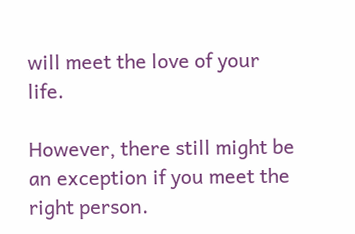will meet the love of your life.

However, there still might be an exception if you meet the right person.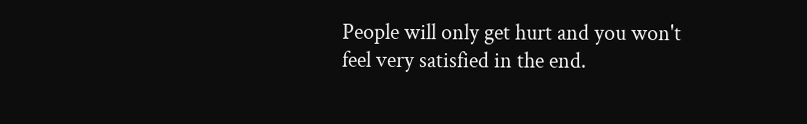People will only get hurt and you won't feel very satisfied in the end.